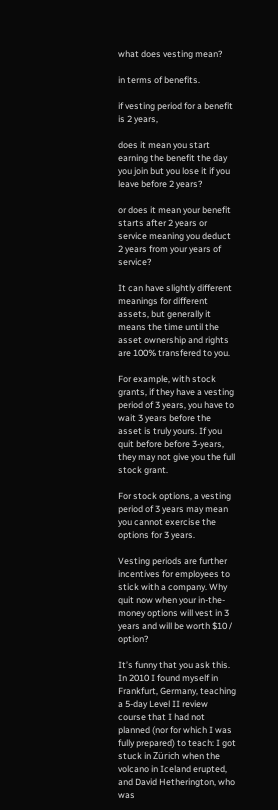what does vesting mean?

in terms of benefits.

if vesting period for a benefit is 2 years,

does it mean you start earning the benefit the day you join but you lose it if you leave before 2 years?

or does it mean your benefit starts after 2 years or service meaning you deduct 2 years from your years of service?

It can have slightly different meanings for different assets, but generally it means the time until the asset ownership and rights are 100% transfered to you.

For example, with stock grants, if they have a vesting period of 3 years, you have to wait 3 years before the asset is truly yours. If you quit before before 3-years, they may not give you the full stock grant.

For stock options, a vesting period of 3 years may mean you cannot exercise the options for 3 years.

Vesting periods are further incentives for employees to stick with a company. Why quit now when your in-the-money options will vest in 3 years and will be worth $10 / option?

It’s funny that you ask this. In 2010 I found myself in Frankfurt, Germany, teaching a 5-day Level II review course that I had not planned (nor for which I was fully prepared) to teach: I got stuck in Zürich when the volcano in Iceland erupted, and David Hetherington, who was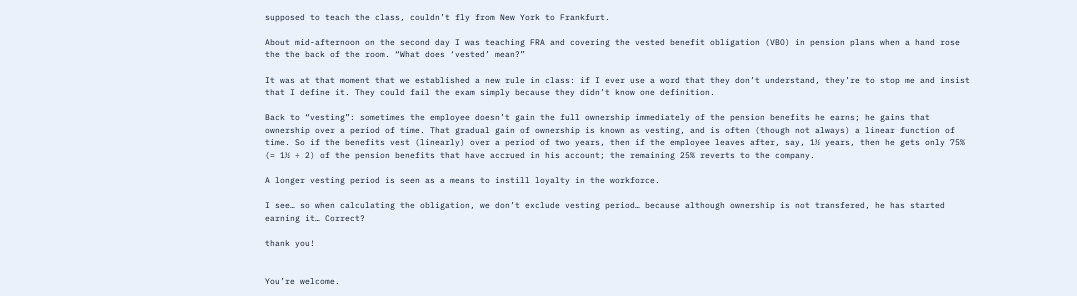supposed to teach the class, couldn’t fly from New York to Frankfurt.

About mid-afternoon on the second day I was teaching FRA and covering the vested benefit obligation (VBO) in pension plans when a hand rose the the back of the room. “What does ‘vested’ mean?”

It was at that moment that we established a new rule in class: if I ever use a word that they don’t understand, they’re to stop me and insist that I define it. They could fail the exam simply because they didn’t know one definition.

Back to “vesting”: sometimes the employee doesn’t gain the full ownership immediately of the pension benefits he earns; he gains that ownership over a period of time. That gradual gain of ownership is known as vesting, and is often (though not always) a linear function of time. So if the benefits vest (linearly) over a period of two years, then if the employee leaves after, say, 1½ years, then he gets only 75% (= 1½ ÷ 2) of the pension benefits that have accrued in his account; the remaining 25% reverts to the company.

A longer vesting period is seen as a means to instill loyalty in the workforce.

I see… so when calculating the obligation, we don’t exclude vesting period… because although ownership is not transfered, he has started earning it… Correct?

thank you!


You’re welcome.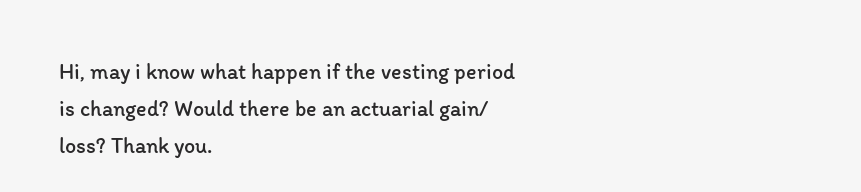Hi, may i know what happen if the vesting period is changed? Would there be an actuarial gain/ loss? Thank you.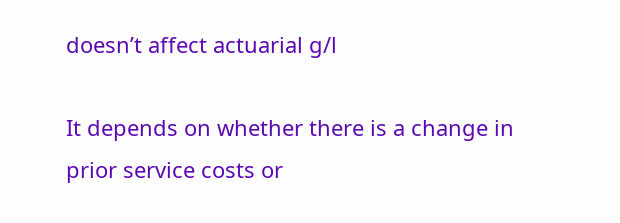doesn’t affect actuarial g/l

It depends on whether there is a change in prior service costs or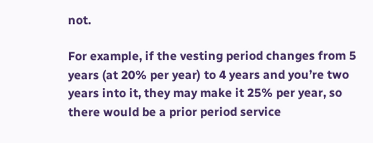not.

For example, if the vesting period changes from 5 years (at 20% per year) to 4 years and you’re two years into it, they may make it 25% per year, so there would be a prior period service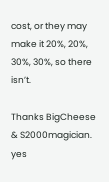cost, or they may make it 20%, 20%, 30%, 30%, so there isn’t.

Thanks BigCheese & S2000magician. yes